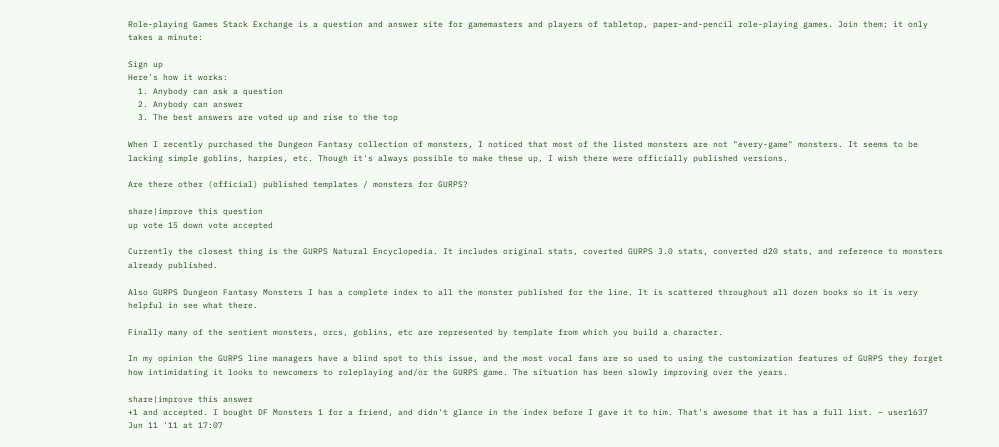Role-playing Games Stack Exchange is a question and answer site for gamemasters and players of tabletop, paper-and-pencil role-playing games. Join them; it only takes a minute:

Sign up
Here's how it works:
  1. Anybody can ask a question
  2. Anybody can answer
  3. The best answers are voted up and rise to the top

When I recently purchased the Dungeon Fantasy collection of monsters, I noticed that most of the listed monsters are not "every-game" monsters. It seems to be lacking simple goblins, harpies, etc. Though it's always possible to make these up, I wish there were officially published versions.

Are there other (official) published templates / monsters for GURPS?

share|improve this question
up vote 15 down vote accepted

Currently the closest thing is the GURPS Natural Encyclopedia. It includes original stats, coverted GURPS 3.0 stats, converted d20 stats, and reference to monsters already published.

Also GURPS Dungeon Fantasy Monsters I has a complete index to all the monster published for the line. It is scattered throughout all dozen books so it is very helpful in see what there.

Finally many of the sentient monsters, orcs, goblins, etc are represented by template from which you build a character.

In my opinion the GURPS line managers have a blind spot to this issue, and the most vocal fans are so used to using the customization features of GURPS they forget how intimidating it looks to newcomers to roleplaying and/or the GURPS game. The situation has been slowly improving over the years.

share|improve this answer
+1 and accepted. I bought DF Monsters 1 for a friend, and didn't glance in the index before I gave it to him. That's awesome that it has a full list. – user1637 Jun 11 '11 at 17:07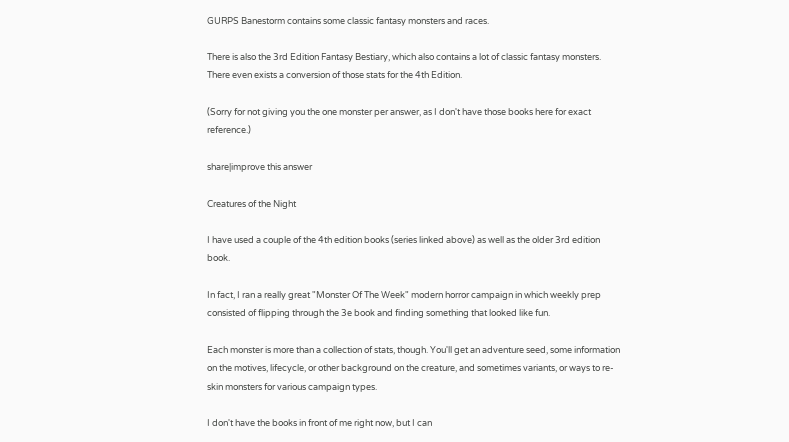GURPS Banestorm contains some classic fantasy monsters and races.

There is also the 3rd Edition Fantasy Bestiary, which also contains a lot of classic fantasy monsters. There even exists a conversion of those stats for the 4th Edition.

(Sorry for not giving you the one monster per answer, as I don't have those books here for exact reference.)

share|improve this answer

Creatures of the Night

I have used a couple of the 4th edition books (series linked above) as well as the older 3rd edition book.

In fact, I ran a really great "Monster Of The Week" modern horror campaign in which weekly prep consisted of flipping through the 3e book and finding something that looked like fun.

Each monster is more than a collection of stats, though. You'll get an adventure seed, some information on the motives, lifecycle, or other background on the creature, and sometimes variants, or ways to re-skin monsters for various campaign types.

I don't have the books in front of me right now, but I can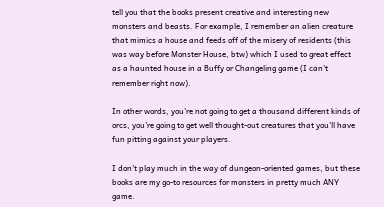tell you that the books present creative and interesting new monsters and beasts. For example, I remember an alien creature that mimics a house and feeds off of the misery of residents (this was way before Monster House, btw) which I used to great effect as a haunted house in a Buffy or Changeling game (I can't remember right now).

In other words, you're not going to get a thousand different kinds of orcs, you're going to get well thought-out creatures that you'll have fun pitting against your players.

I don't play much in the way of dungeon-oriented games, but these books are my go-to resources for monsters in pretty much ANY game.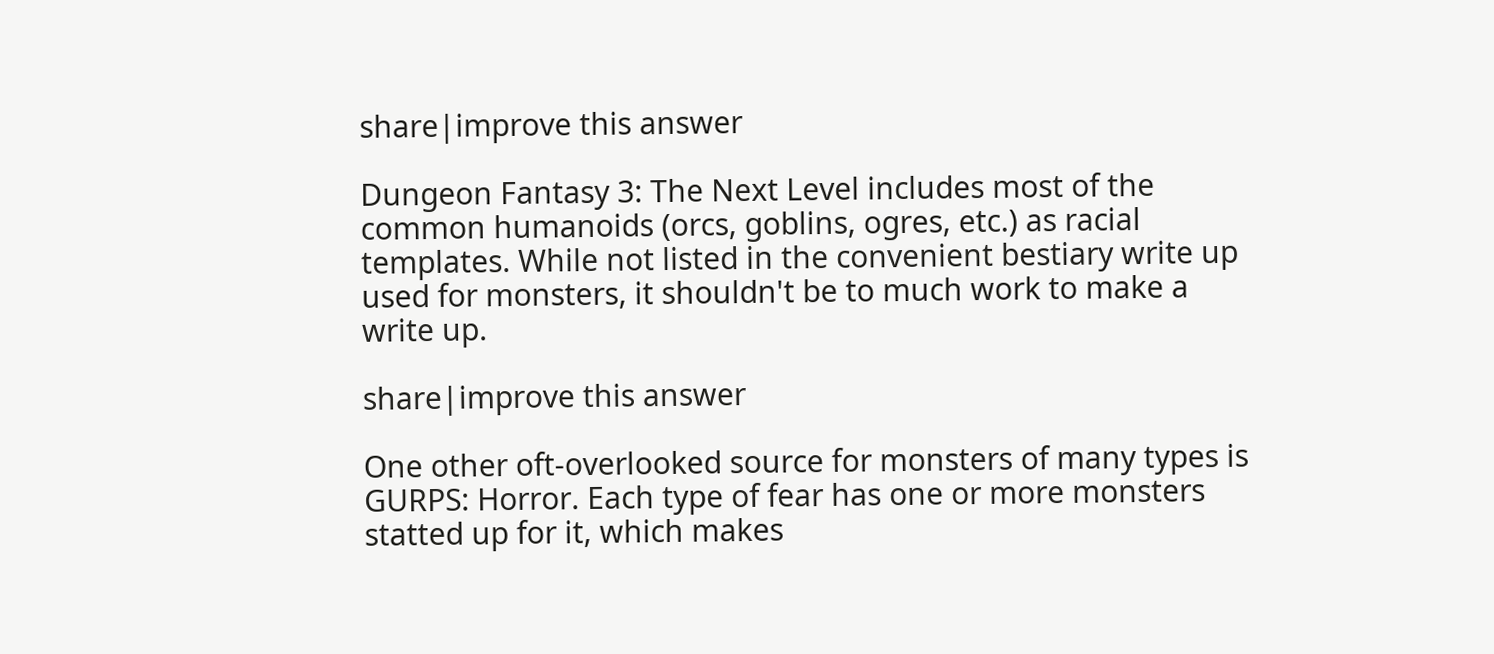share|improve this answer

Dungeon Fantasy 3: The Next Level includes most of the common humanoids (orcs, goblins, ogres, etc.) as racial templates. While not listed in the convenient bestiary write up used for monsters, it shouldn't be to much work to make a write up.

share|improve this answer

One other oft-overlooked source for monsters of many types is GURPS: Horror. Each type of fear has one or more monsters statted up for it, which makes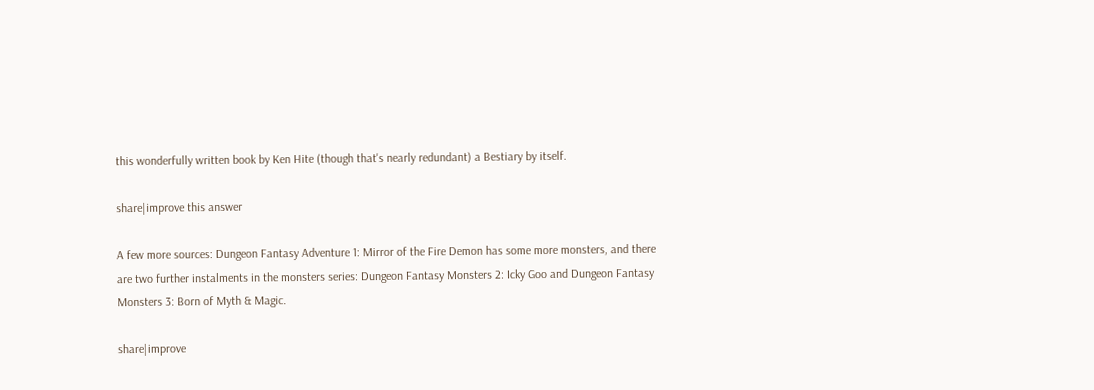this wonderfully written book by Ken Hite (though that's nearly redundant) a Bestiary by itself.

share|improve this answer

A few more sources: Dungeon Fantasy Adventure 1: Mirror of the Fire Demon has some more monsters, and there are two further instalments in the monsters series: Dungeon Fantasy Monsters 2: Icky Goo and Dungeon Fantasy Monsters 3: Born of Myth & Magic.

share|improve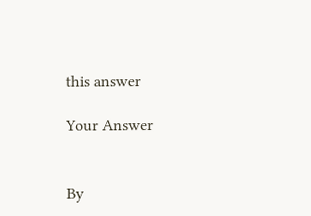this answer

Your Answer


By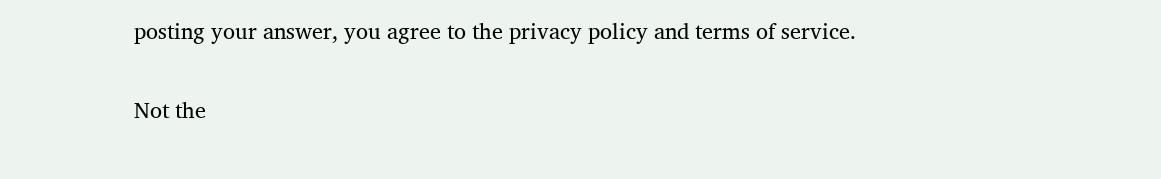posting your answer, you agree to the privacy policy and terms of service.

Not the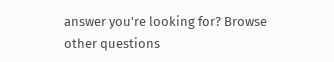answer you're looking for? Browse other questions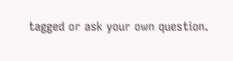tagged or ask your own question.